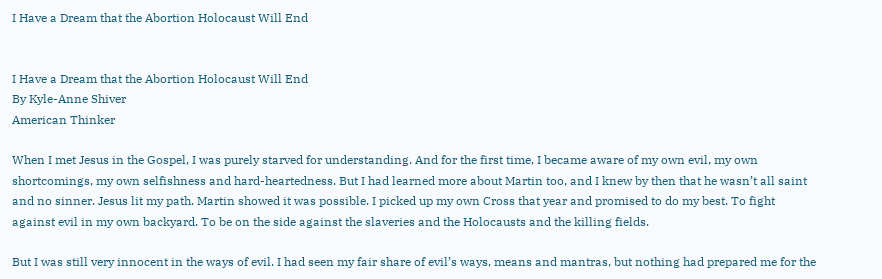I Have a Dream that the Abortion Holocaust Will End


I Have a Dream that the Abortion Holocaust Will End
By Kyle-Anne Shiver
American Thinker

When I met Jesus in the Gospel, I was purely starved for understanding. And for the first time, I became aware of my own evil, my own shortcomings, my own selfishness and hard-heartedness. But I had learned more about Martin too, and I knew by then that he wasn’t all saint and no sinner. Jesus lit my path. Martin showed it was possible. I picked up my own Cross that year and promised to do my best. To fight against evil in my own backyard. To be on the side against the slaveries and the Holocausts and the killing fields.

But I was still very innocent in the ways of evil. I had seen my fair share of evil’s ways, means and mantras, but nothing had prepared me for the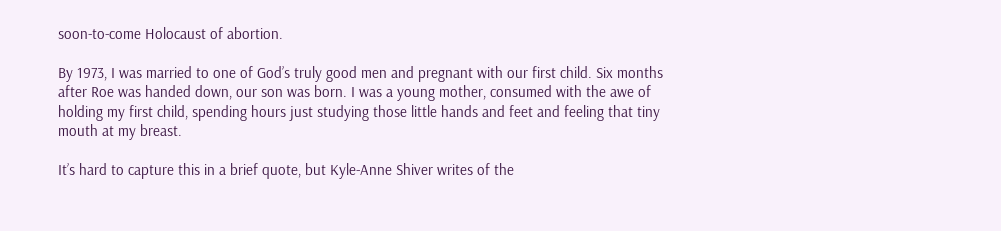soon-to-come Holocaust of abortion.

By 1973, I was married to one of God’s truly good men and pregnant with our first child. Six months after Roe was handed down, our son was born. I was a young mother, consumed with the awe of holding my first child, spending hours just studying those little hands and feet and feeling that tiny mouth at my breast.

It’s hard to capture this in a brief quote, but Kyle-Anne Shiver writes of the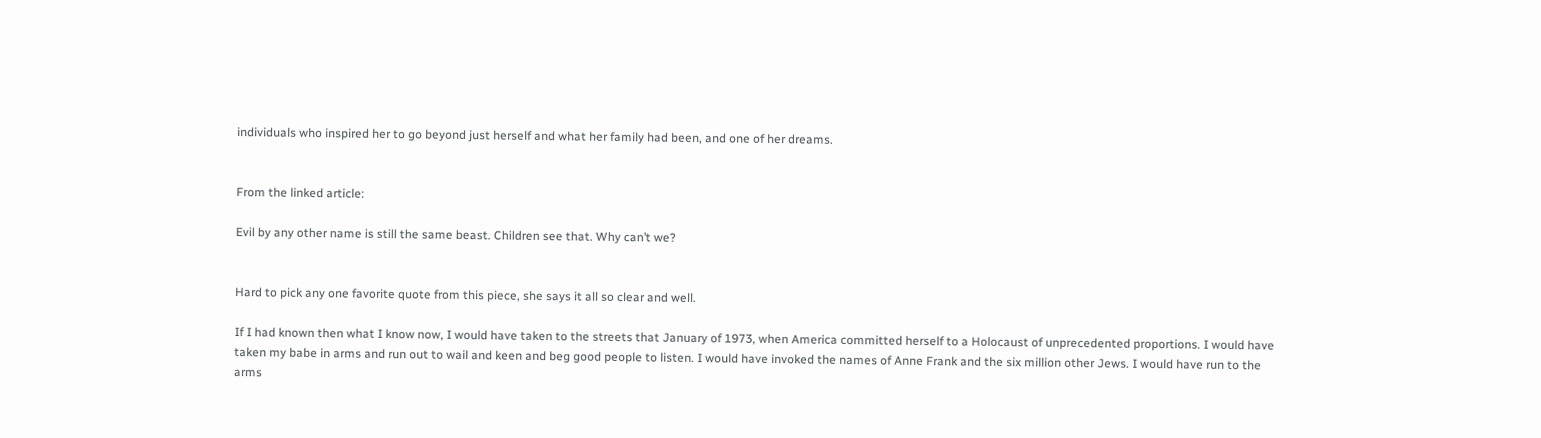individuals who inspired her to go beyond just herself and what her family had been, and one of her dreams.


From the linked article:

Evil by any other name is still the same beast. Children see that. Why can’t we?


Hard to pick any one favorite quote from this piece, she says it all so clear and well.

If I had known then what I know now, I would have taken to the streets that January of 1973, when America committed herself to a Holocaust of unprecedented proportions. I would have taken my babe in arms and run out to wail and keen and beg good people to listen. I would have invoked the names of Anne Frank and the six million other Jews. I would have run to the arms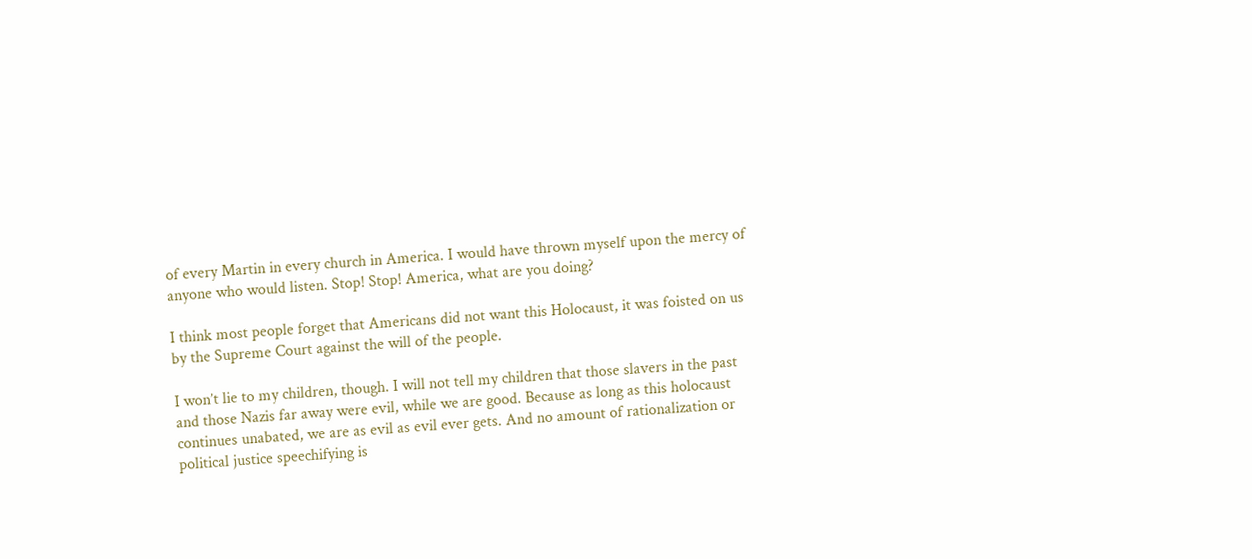of every Martin in every church in America. I would have thrown myself upon the mercy of anyone who would listen. Stop! Stop! America, what are you doing?

I think most people forget that Americans did not want this Holocaust, it was foisted on us by the Supreme Court against the will of the people.

I won’t lie to my children, though. I will not tell my children that those slavers in the past and those Nazis far away were evil, while we are good. Because as long as this holocaust continues unabated, we are as evil as evil ever gets. And no amount of rationalization or political justice speechifying is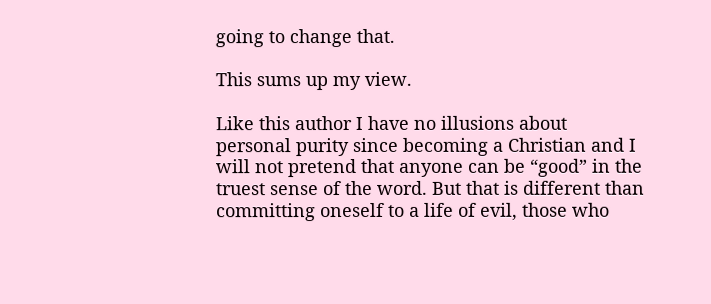going to change that.

This sums up my view.

Like this author I have no illusions about personal purity since becoming a Christian and I will not pretend that anyone can be “good” in the truest sense of the word. But that is different than committing oneself to a life of evil, those who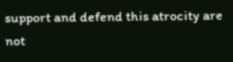support and defend this atrocity are not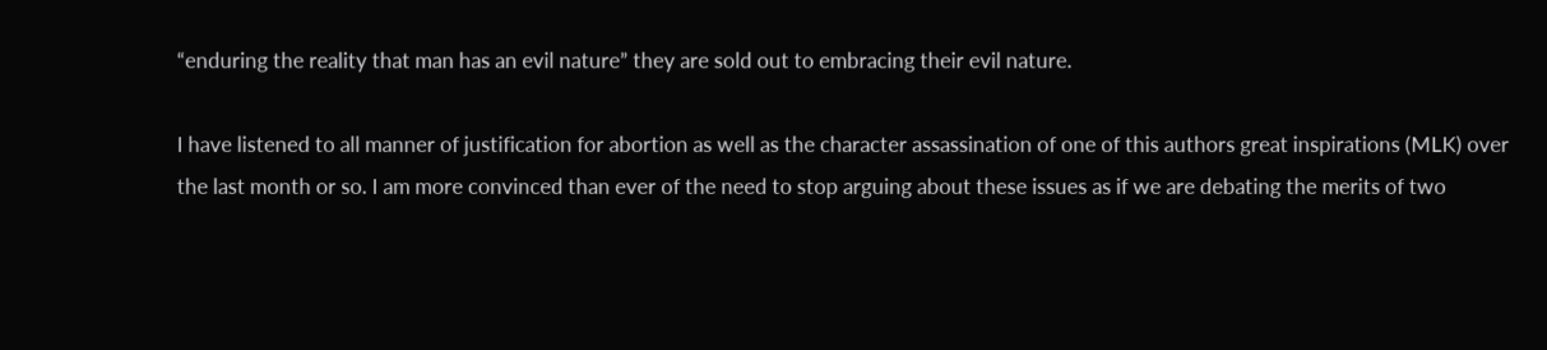“enduring the reality that man has an evil nature” they are sold out to embracing their evil nature.

I have listened to all manner of justification for abortion as well as the character assassination of one of this authors great inspirations (MLK) over the last month or so. I am more convinced than ever of the need to stop arguing about these issues as if we are debating the merits of two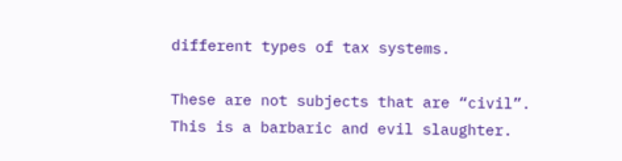different types of tax systems.

These are not subjects that are “civil”.
This is a barbaric and evil slaughter.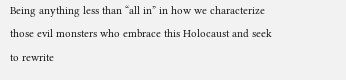Being anything less than “all in” in how we characterize those evil monsters who embrace this Holocaust and seek to rewrite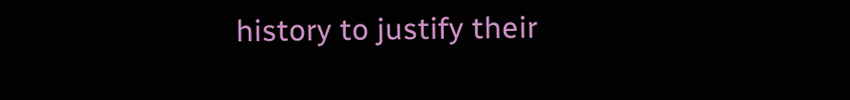history to justify their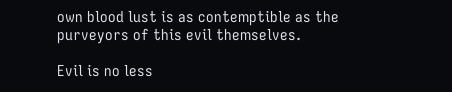own blood lust is as contemptible as the purveyors of this evil themselves.

Evil is no less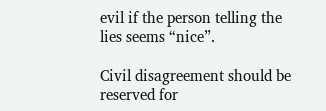evil if the person telling the lies seems “nice”.

Civil disagreement should be reserved for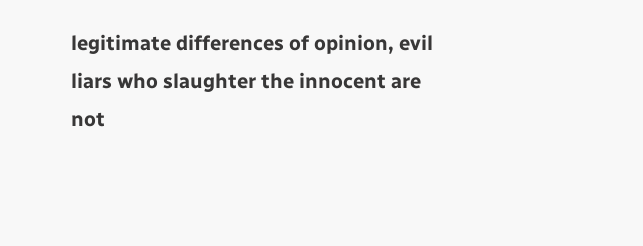legitimate differences of opinion, evil liars who slaughter the innocent are not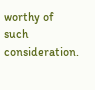worthy of such consideration.